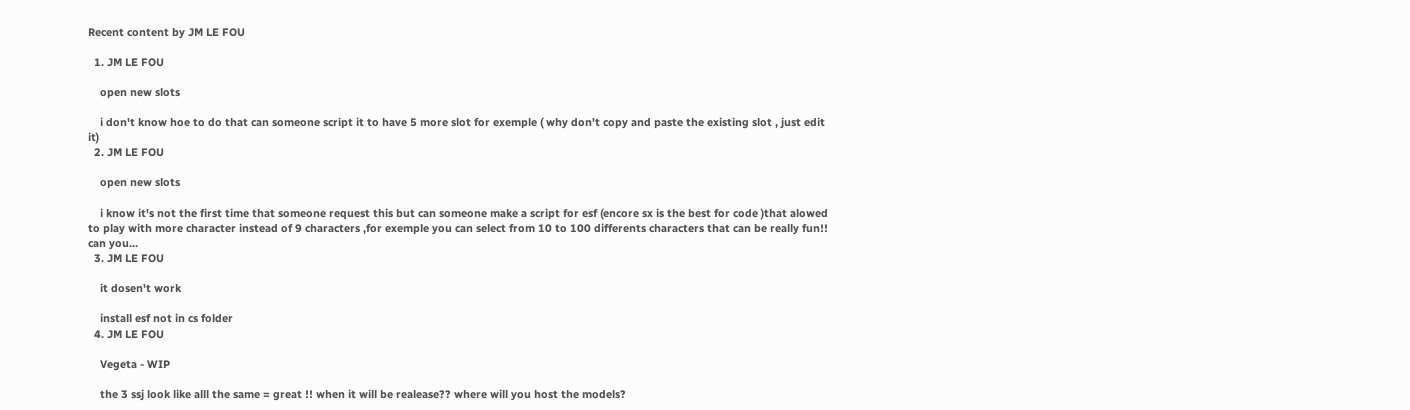Recent content by JM LE FOU

  1. JM LE FOU

    open new slots

    i don't know hoe to do that can someone script it to have 5 more slot for exemple ( why don't copy and paste the existing slot , just edit it)
  2. JM LE FOU

    open new slots

    i know it's not the first time that someone request this but can someone make a script for esf (encore sx is the best for code )that alowed to play with more character instead of 9 characters ,for exemple you can select from 10 to 100 differents characters that can be really fun!! can you...
  3. JM LE FOU

    it dosen't work

    install esf not in cs folder
  4. JM LE FOU

    Vegeta - WIP

    the 3 ssj look like alll the same = great !! when it will be realease?? where will you host the models?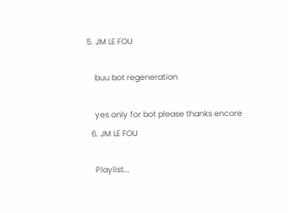5. JM LE FOU

    buu bot regeneration

    yes only for bot please thanks encore
  6. JM LE FOU

    Playlist...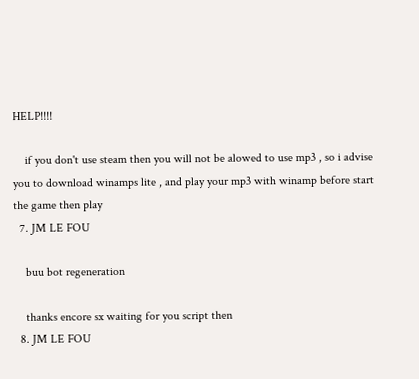HELP!!!!

    if you don't use steam then you will not be alowed to use mp3 , so i advise you to download winamps lite , and play your mp3 with winamp before start the game then play
  7. JM LE FOU

    buu bot regeneration

    thanks encore sx waiting for you script then
  8. JM LE FOU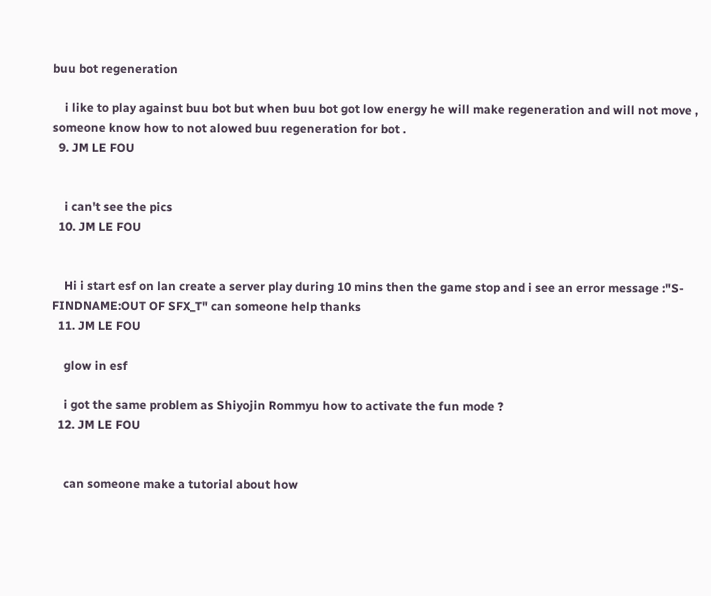buu bot regeneration

    i like to play against buu bot but when buu bot got low energy he will make regeneration and will not move , someone know how to not alowed buu regeneration for bot .
  9. JM LE FOU


    i can't see the pics
  10. JM LE FOU


    Hi i start esf on lan create a server play during 10 mins then the game stop and i see an error message :"S-FINDNAME:OUT OF SFX_T" can someone help thanks
  11. JM LE FOU

    glow in esf

    i got the same problem as Shiyojin Rommyu how to activate the fun mode ?
  12. JM LE FOU


    can someone make a tutorial about how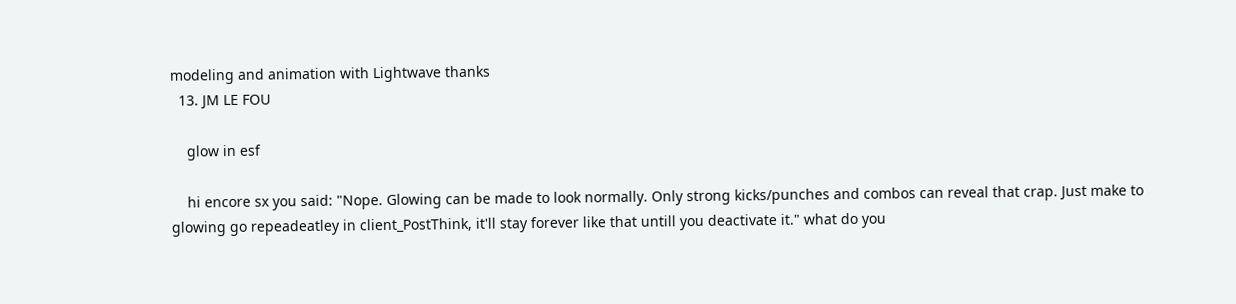modeling and animation with Lightwave thanks
  13. JM LE FOU

    glow in esf

    hi encore sx you said: "Nope. Glowing can be made to look normally. Only strong kicks/punches and combos can reveal that crap. Just make to glowing go repeadeatley in client_PostThink, it'll stay forever like that untill you deactivate it." what do you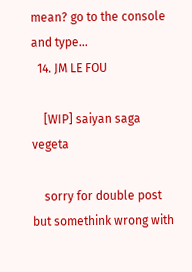mean? go to the console and type...
  14. JM LE FOU

    [WIP] saiyan saga vegeta

    sorry for double post but somethink wrong with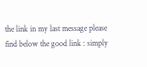the link in my last message please find below the good link : simply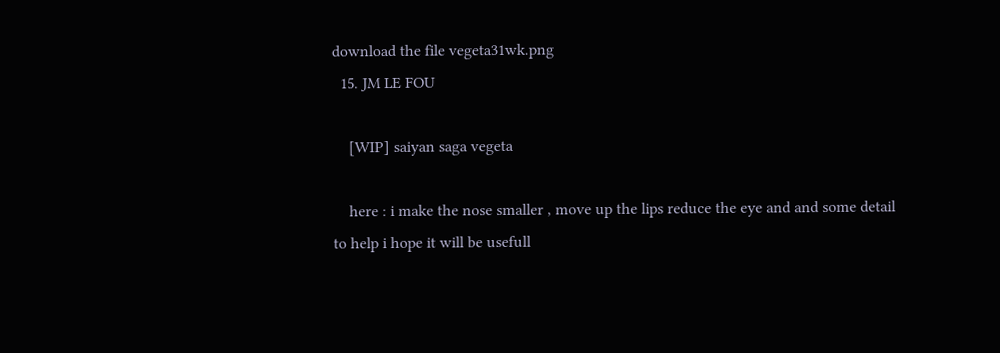download the file vegeta31wk.png
  15. JM LE FOU

    [WIP] saiyan saga vegeta

    here : i make the nose smaller , move up the lips reduce the eye and and some detail to help i hope it will be usefull